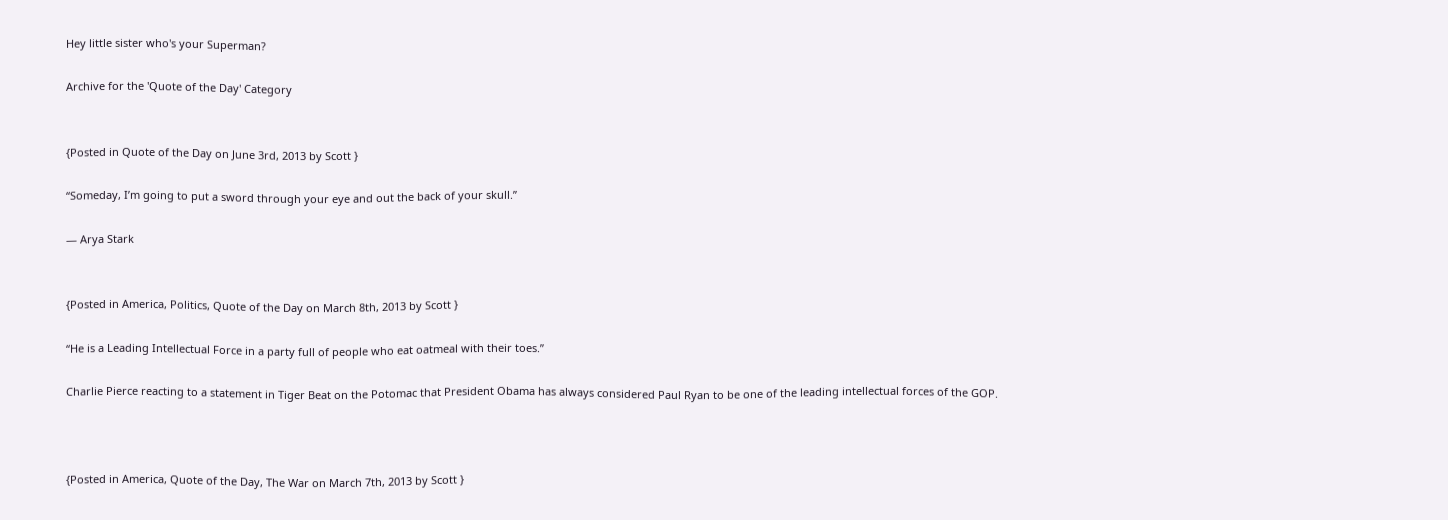Hey little sister who's your Superman?

Archive for the 'Quote of the Day' Category


{Posted in Quote of the Day on June 3rd, 2013 by Scott }

“Someday, I’m going to put a sword through your eye and out the back of your skull.”

— Arya Stark


{Posted in America, Politics, Quote of the Day on March 8th, 2013 by Scott }

“He is a Leading Intellectual Force in a party full of people who eat oatmeal with their toes.”

Charlie Pierce reacting to a statement in Tiger Beat on the Potomac that President Obama has always considered Paul Ryan to be one of the leading intellectual forces of the GOP.



{Posted in America, Quote of the Day, The War on March 7th, 2013 by Scott }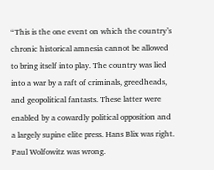“This is the one event on which the country’s chronic historical amnesia cannot be allowed to bring itself into play. The country was lied into a war by a raft of criminals, greedheads, and geopolitical fantasts. These latter were enabled by a cowardly political opposition and a largely supine elite press. Hans Blix was right. Paul Wolfowitz was wrong.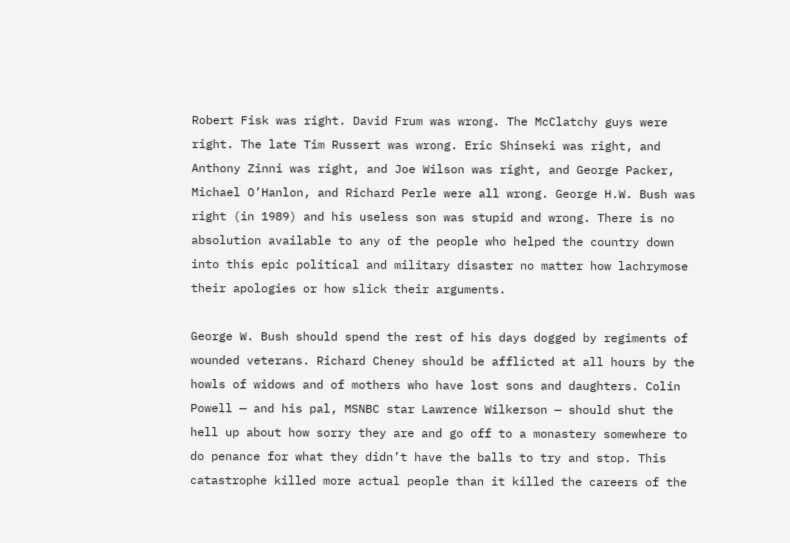Robert Fisk was right. David Frum was wrong. The McClatchy guys were right. The late Tim Russert was wrong. Eric Shinseki was right, and Anthony Zinni was right, and Joe Wilson was right, and George Packer, Michael O’Hanlon, and Richard Perle were all wrong. George H.W. Bush was right (in 1989) and his useless son was stupid and wrong. There is no absolution available to any of the people who helped the country down into this epic political and military disaster no matter how lachrymose their apologies or how slick their arguments.

George W. Bush should spend the rest of his days dogged by regiments of wounded veterans. Richard Cheney should be afflicted at all hours by the howls of widows and of mothers who have lost sons and daughters. Colin Powell — and his pal, MSNBC star Lawrence Wilkerson — should shut the hell up about how sorry they are and go off to a monastery somewhere to do penance for what they didn’t have the balls to try and stop. This catastrophe killed more actual people than it killed the careers of the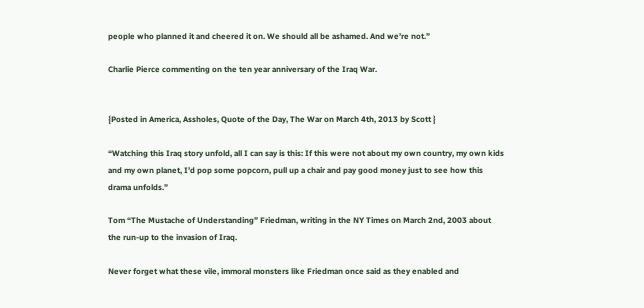people who planned it and cheered it on. We should all be ashamed. And we’re not.”

Charlie Pierce commenting on the ten year anniversary of the Iraq War.


{Posted in America, Assholes, Quote of the Day, The War on March 4th, 2013 by Scott }

“Watching this Iraq story unfold, all I can say is this: If this were not about my own country, my own kids and my own planet, I’d pop some popcorn, pull up a chair and pay good money just to see how this drama unfolds.”

Tom “The Mustache of Understanding” Friedman, writing in the NY Times on March 2nd, 2003 about the run-up to the invasion of Iraq.

Never forget what these vile, immoral monsters like Friedman once said as they enabled and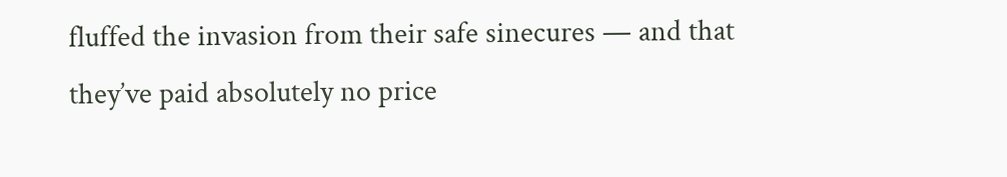fluffed the invasion from their safe sinecures — and that they’ve paid absolutely no price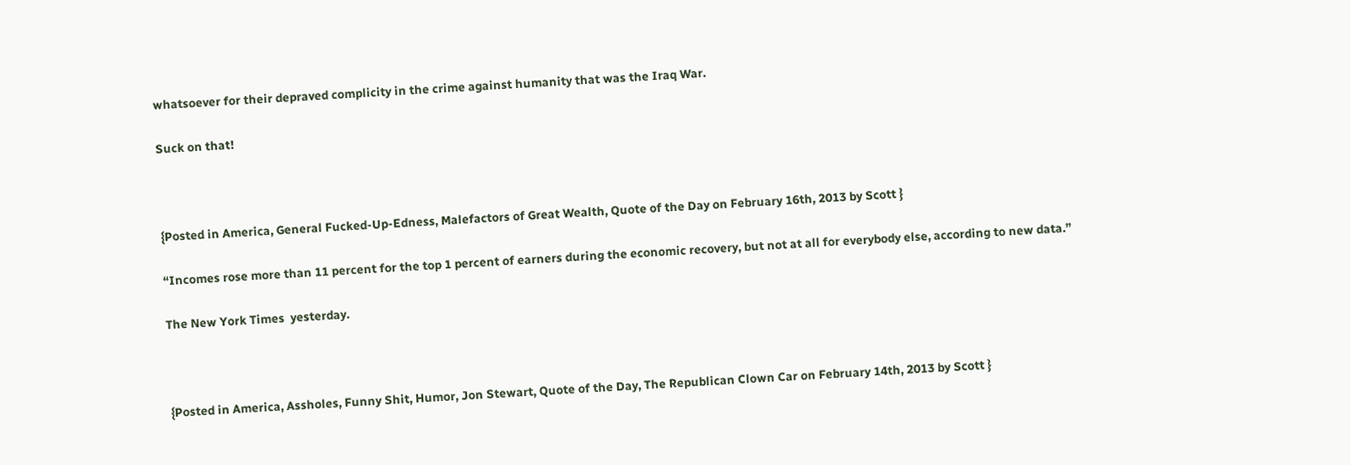whatsoever for their depraved complicity in the crime against humanity that was the Iraq War.

Suck on that!



{Posted in America, General Fucked-Up-Edness, Malefactors of Great Wealth, Quote of the Day on February 16th, 2013 by Scott }

“Incomes rose more than 11 percent for the top 1 percent of earners during the economic recovery, but not at all for everybody else, according to new data.”

The New York Times  yesterday.



{Posted in America, Assholes, Funny Shit, Humor, Jon Stewart, Quote of the Day, The Republican Clown Car on February 14th, 2013 by Scott }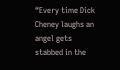“Every time Dick Cheney laughs an angel gets stabbed in the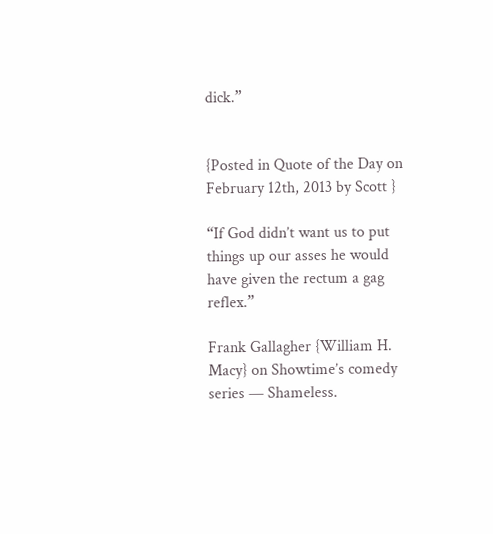dick.”


{Posted in Quote of the Day on February 12th, 2013 by Scott }

“If God didn’t want us to put things up our asses he would have given the rectum a gag reflex.”

Frank Gallagher {William H. Macy} on Showtime’s comedy series — Shameless.